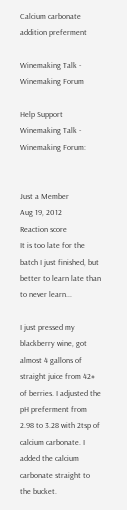Calcium carbonate addition preferment

Winemaking Talk - Winemaking Forum

Help Support Winemaking Talk - Winemaking Forum:


Just a Member
Aug 19, 2012
Reaction score
It is too late for the batch I just finished, but better to learn late than to never learn...

I just pressed my blackberry wine, got almost 4 gallons of straight juice from 42# of berries. I adjusted the pH preferment from 2.98 to 3.28 with 2tsp of calcium carbonate. I added the calcium carbonate straight to the bucket.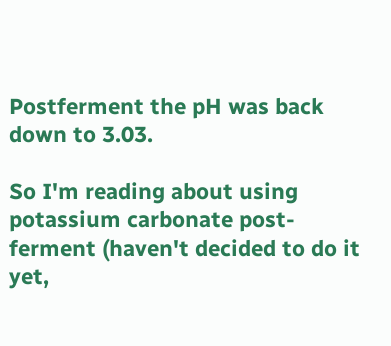Postferment the pH was back down to 3.03.

So I'm reading about using potassium carbonate post-ferment (haven't decided to do it yet,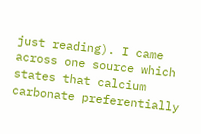just reading). I came across one source which states that calcium carbonate preferentially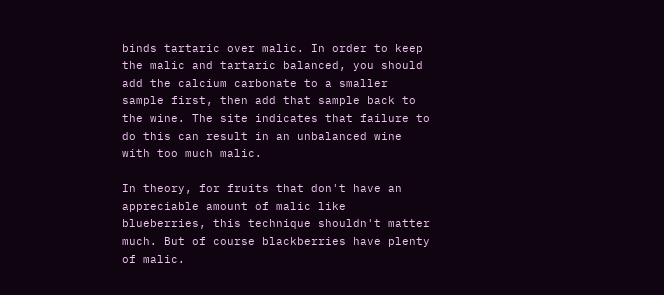binds tartaric over malic. In order to keep the malic and tartaric balanced, you should add the calcium carbonate to a smaller sample first, then add that sample back to the wine. The site indicates that failure to do this can result in an unbalanced wine with too much malic.

In theory, for fruits that don't have an appreciable amount of malic like blueberries, this technique shouldn't matter much. But of course blackberries have plenty of malic.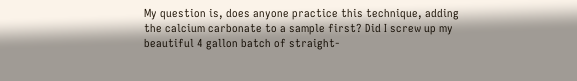My question is, does anyone practice this technique, adding the calcium carbonate to a sample first? Did I screw up my beautiful 4 gallon batch of straight-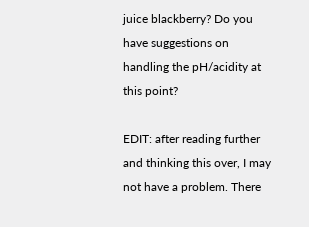juice blackberry? Do you have suggestions on handling the pH/acidity at this point?

EDIT: after reading further and thinking this over, I may not have a problem. There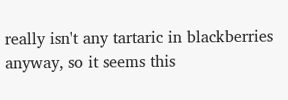really isn't any tartaric in blackberries anyway, so it seems this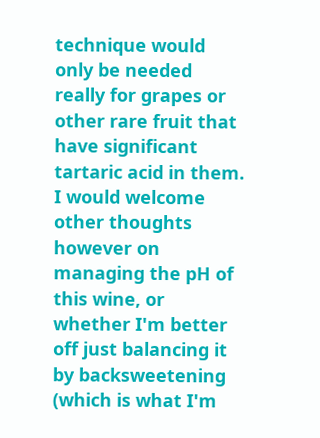technique would only be needed really for grapes or other rare fruit that have significant tartaric acid in them. I would welcome other thoughts however on managing the pH of this wine, or whether I'm better off just balancing it by backsweetening (which is what I'm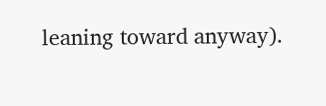leaning toward anyway).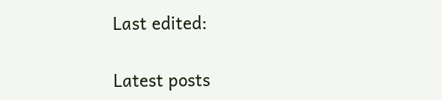Last edited:

Latest posts